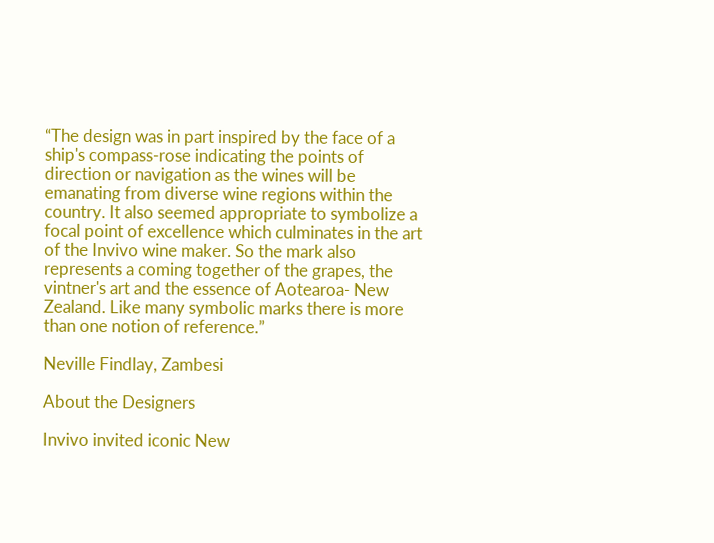“The design was in part inspired by the face of a ship's compass-rose indicating the points of direction or navigation as the wines will be emanating from diverse wine regions within the country. It also seemed appropriate to symbolize a focal point of excellence which culminates in the art of the Invivo wine maker. So the mark also represents a coming together of the grapes, the vintner's art and the essence of Aotearoa- New Zealand. Like many symbolic marks there is more than one notion of reference.”

Neville Findlay, Zambesi

About the Designers

Invivo invited iconic New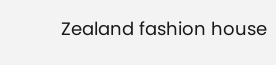Zealand fashion house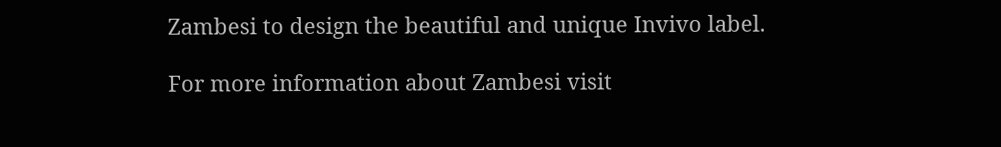Zambesi to design the beautiful and unique Invivo label.

For more information about Zambesi visit